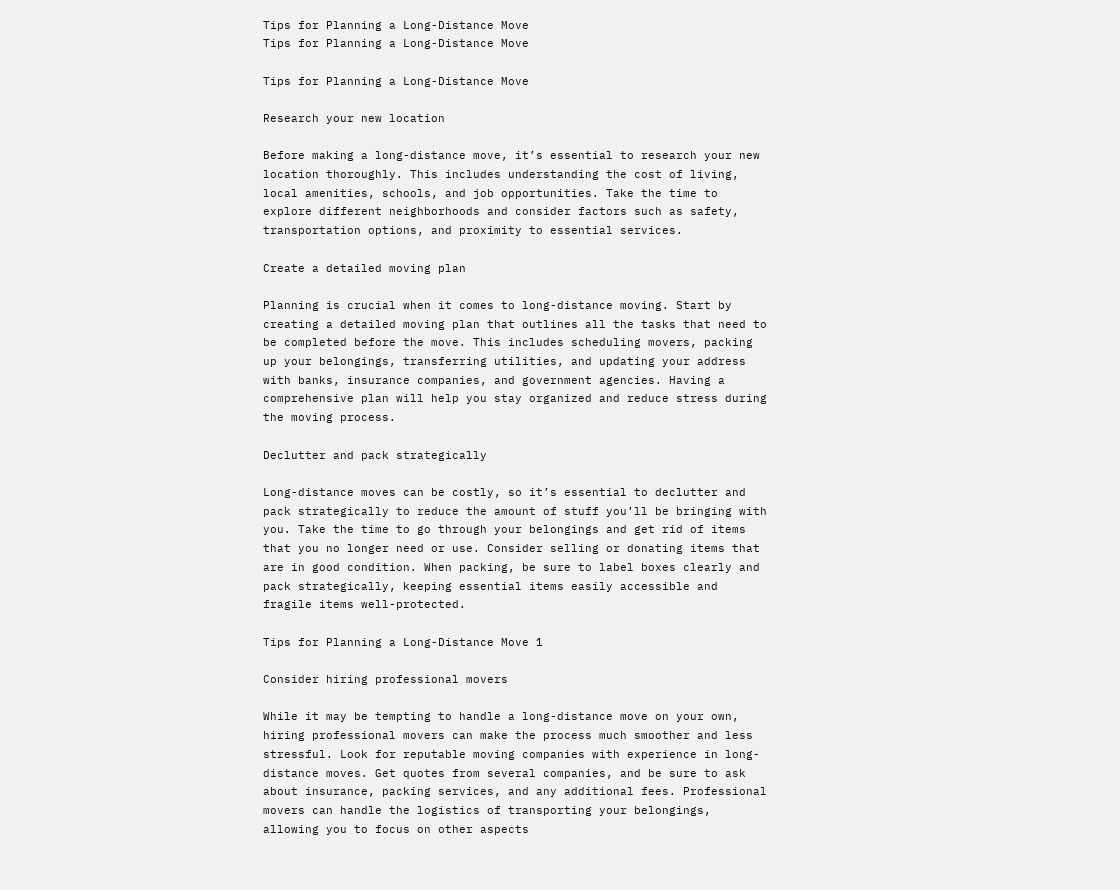Tips for Planning a Long-Distance Move
Tips for Planning a Long-Distance Move

Tips for Planning a Long-Distance Move

Research your new location

Before making a long-distance move, it’s essential to research your new location thoroughly. This includes understanding the cost of living, local amenities, schools, and job opportunities. Take the time to explore different neighborhoods and consider factors such as safety, transportation options, and proximity to essential services.

Create a detailed moving plan

Planning is crucial when it comes to long-distance moving. Start by creating a detailed moving plan that outlines all the tasks that need to be completed before the move. This includes scheduling movers, packing up your belongings, transferring utilities, and updating your address with banks, insurance companies, and government agencies. Having a comprehensive plan will help you stay organized and reduce stress during the moving process.

Declutter and pack strategically

Long-distance moves can be costly, so it’s essential to declutter and pack strategically to reduce the amount of stuff you’ll be bringing with you. Take the time to go through your belongings and get rid of items that you no longer need or use. Consider selling or donating items that are in good condition. When packing, be sure to label boxes clearly and pack strategically, keeping essential items easily accessible and fragile items well-protected.

Tips for Planning a Long-Distance Move 1

Consider hiring professional movers

While it may be tempting to handle a long-distance move on your own, hiring professional movers can make the process much smoother and less stressful. Look for reputable moving companies with experience in long-distance moves. Get quotes from several companies, and be sure to ask about insurance, packing services, and any additional fees. Professional movers can handle the logistics of transporting your belongings, allowing you to focus on other aspects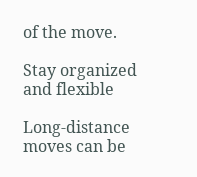of the move.

Stay organized and flexible

Long-distance moves can be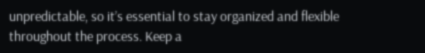unpredictable, so it’s essential to stay organized and flexible throughout the process. Keep a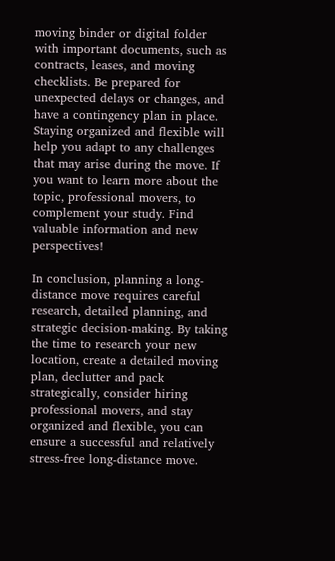moving binder or digital folder with important documents, such as contracts, leases, and moving checklists. Be prepared for unexpected delays or changes, and have a contingency plan in place. Staying organized and flexible will help you adapt to any challenges that may arise during the move. If you want to learn more about the topic, professional movers, to complement your study. Find valuable information and new perspectives!

In conclusion, planning a long-distance move requires careful research, detailed planning, and strategic decision-making. By taking the time to research your new location, create a detailed moving plan, declutter and pack strategically, consider hiring professional movers, and stay organized and flexible, you can ensure a successful and relatively stress-free long-distance move.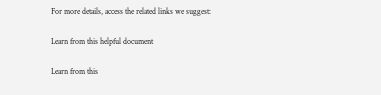For more details, access the related links we suggest:

Learn from this helpful document

Learn from this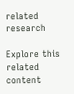related research

Explore this related content